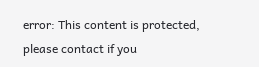error: This content is protected, please contact if you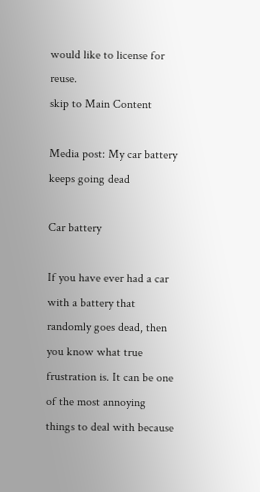would like to license for reuse.
skip to Main Content

Media post: My car battery keeps going dead

Car battery

If you have ever had a car with a battery that randomly goes dead, then you know what true frustration is. It can be one of the most annoying things to deal with because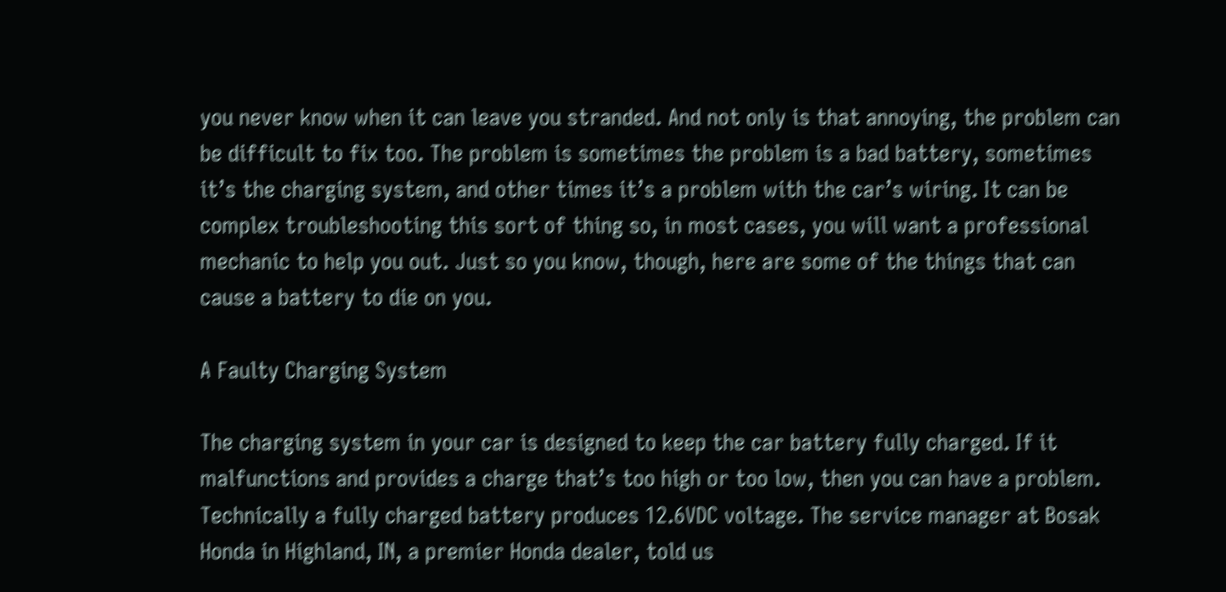you never know when it can leave you stranded. And not only is that annoying, the problem can be difficult to fix too. The problem is sometimes the problem is a bad battery, sometimes it’s the charging system, and other times it’s a problem with the car’s wiring. It can be complex troubleshooting this sort of thing so, in most cases, you will want a professional mechanic to help you out. Just so you know, though, here are some of the things that can cause a battery to die on you.

A Faulty Charging System

The charging system in your car is designed to keep the car battery fully charged. If it malfunctions and provides a charge that’s too high or too low, then you can have a problem. Technically a fully charged battery produces 12.6VDC voltage. The service manager at Bosak Honda in Highland, IN, a premier Honda dealer, told us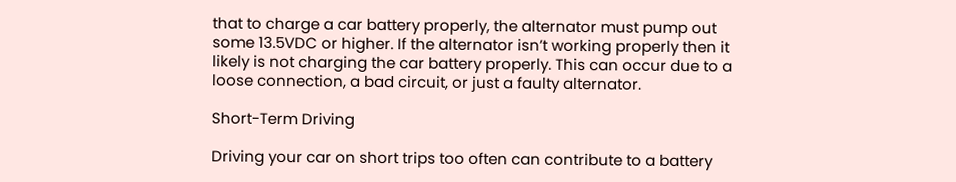that to charge a car battery properly, the alternator must pump out some 13.5VDC or higher. If the alternator isn’t working properly then it likely is not charging the car battery properly. This can occur due to a loose connection, a bad circuit, or just a faulty alternator.

Short-Term Driving

Driving your car on short trips too often can contribute to a battery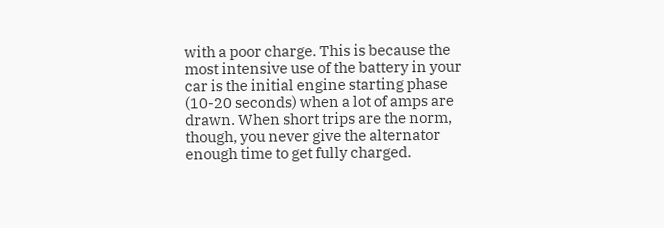with a poor charge. This is because the most intensive use of the battery in your car is the initial engine starting phase (10-20 seconds) when a lot of amps are drawn. When short trips are the norm, though, you never give the alternator enough time to get fully charged.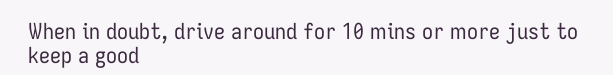When in doubt, drive around for 10 mins or more just to keep a good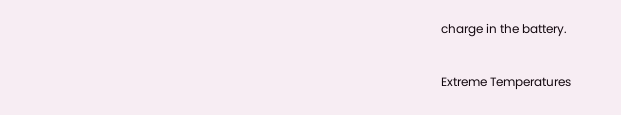charge in the battery.

Extreme Temperatures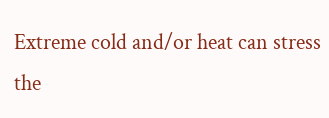Extreme cold and/or heat can stress the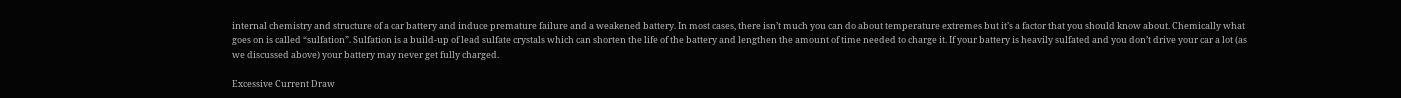internal chemistry and structure of a car battery and induce premature failure and a weakened battery. In most cases, there isn’t much you can do about temperature extremes but it’s a factor that you should know about. Chemically what goes on is called “sulfation”. Sulfation is a build-up of lead sulfate crystals which can shorten the life of the battery and lengthen the amount of time needed to charge it. If your battery is heavily sulfated and you don’t drive your car a lot (as we discussed above) your battery may never get fully charged.

Excessive Current Draw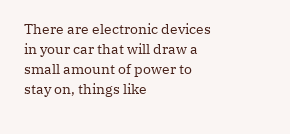There are electronic devices in your car that will draw a small amount of power to stay on, things like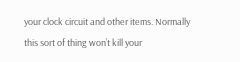your clock circuit and other items. Normally this sort of thing won’t kill your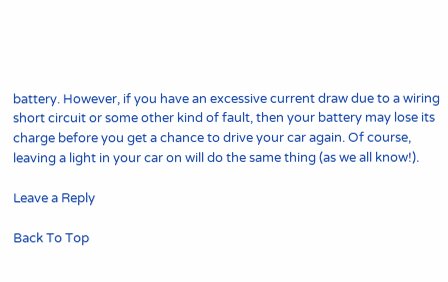battery. However, if you have an excessive current draw due to a wiring short circuit or some other kind of fault, then your battery may lose its charge before you get a chance to drive your car again. Of course, leaving a light in your car on will do the same thing (as we all know!).

Leave a Reply

Back To Top